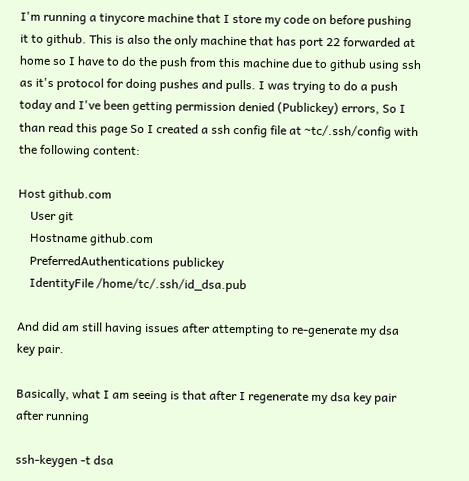I'm running a tinycore machine that I store my code on before pushing it to github. This is also the only machine that has port 22 forwarded at home so I have to do the push from this machine due to github using ssh as it's protocol for doing pushes and pulls. I was trying to do a push today and I've been getting permission denied (Publickey) errors, So I than read this page So I created a ssh config file at ~tc/.ssh/config with the following content:

Host github.com
    User git
    Hostname github.com
    PreferredAuthentications publickey
    IdentityFile /home/tc/.ssh/id_dsa.pub

And did am still having issues after attempting to re-generate my dsa key pair.

Basically, what I am seeing is that after I regenerate my dsa key pair after running

ssh-keygen -t dsa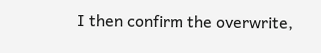I then confirm the overwrite,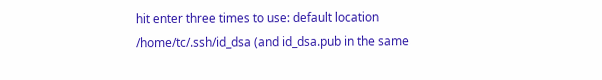hit enter three times to use: default location /home/tc/.ssh/id_dsa (and id_dsa.pub in the same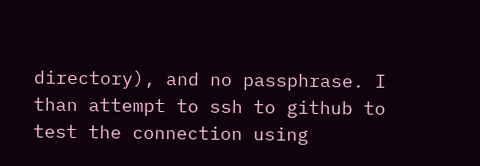directory), and no passphrase. I than attempt to ssh to github to test the connection using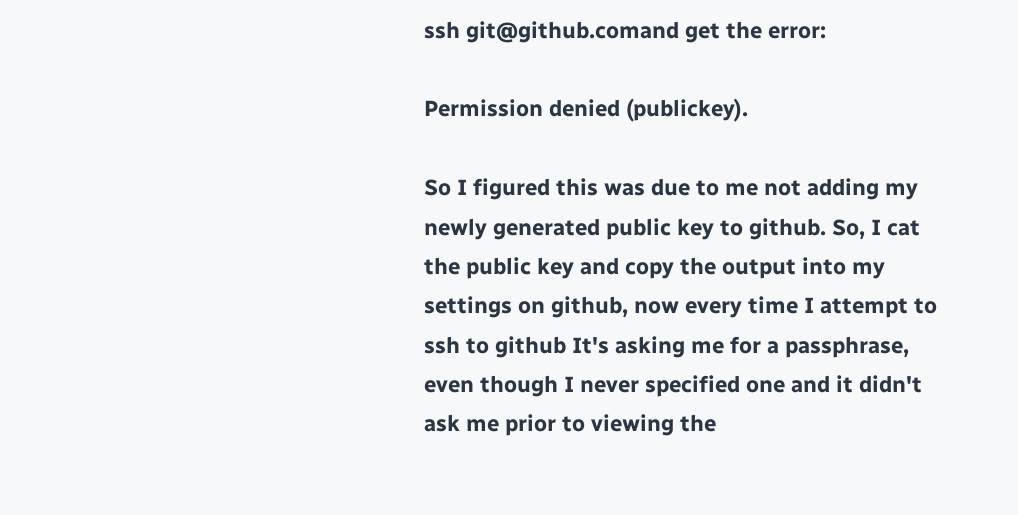ssh git@github.comand get the error:

Permission denied (publickey).

So I figured this was due to me not adding my newly generated public key to github. So, I cat the public key and copy the output into my settings on github, now every time I attempt to ssh to github It's asking me for a passphrase, even though I never specified one and it didn't ask me prior to viewing the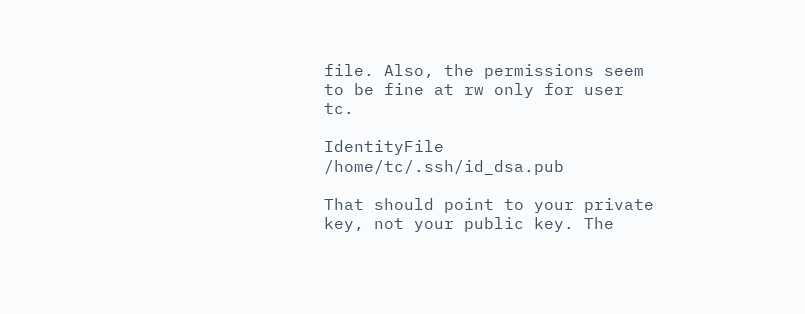file. Also, the permissions seem to be fine at rw only for user tc.

IdentityFile /home/tc/.ssh/id_dsa.pub

That should point to your private key, not your public key. The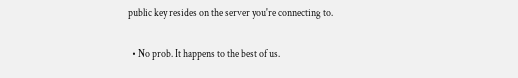public key resides on the server you're connecting to.

  • No prob. It happens to the best of us.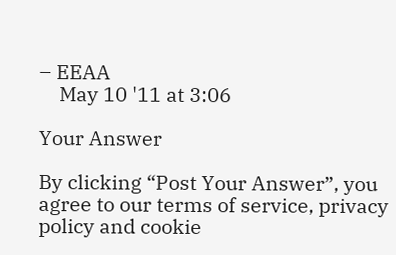– EEAA
    May 10 '11 at 3:06

Your Answer

By clicking “Post Your Answer”, you agree to our terms of service, privacy policy and cookie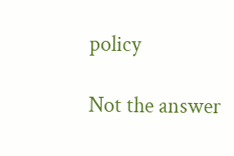policy

Not the answer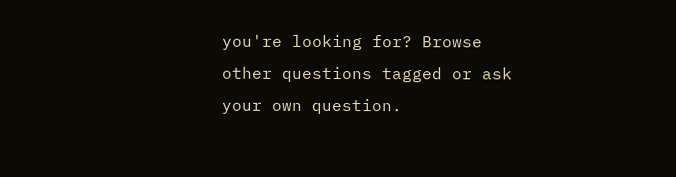you're looking for? Browse other questions tagged or ask your own question.